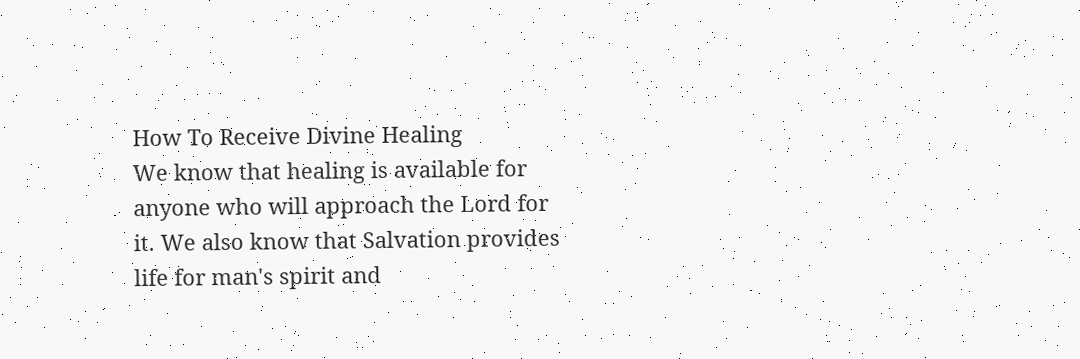How To Receive Divine Healing
We know that healing is available for anyone who will approach the Lord for it. We also know that Salvation provides life for man's spirit and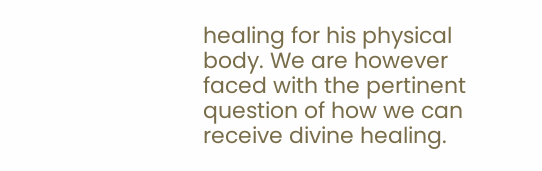healing for his physical body. We are however faced with the pertinent question of how we can receive divine healing.